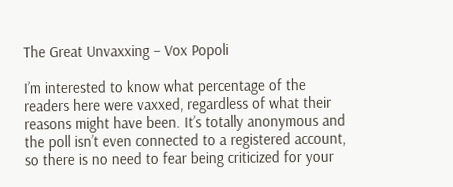The Great Unvaxxing – Vox Popoli

I’m interested to know what percentage of the readers here were vaxxed, regardless of what their reasons might have been. It’s totally anonymous and the poll isn’t even connected to a registered account, so there is no need to fear being criticized for your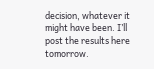decision, whatever it might have been. I’ll post the results here tomorrow.